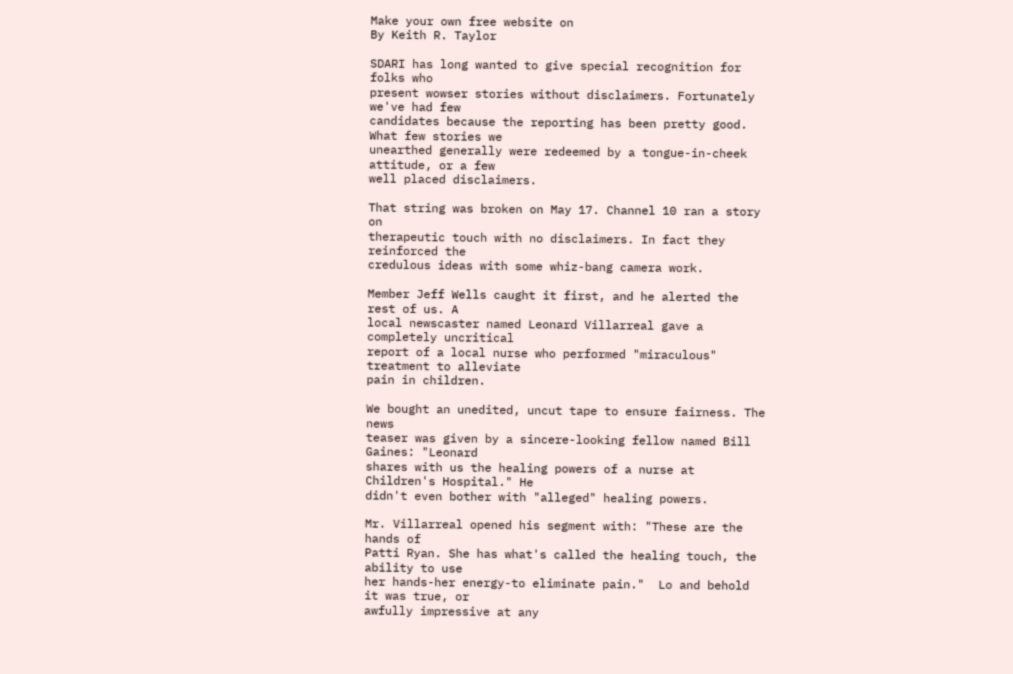Make your own free website on
By Keith R. Taylor

SDARI has long wanted to give special recognition for folks who
present wowser stories without disclaimers. Fortunately we've had few
candidates because the reporting has been pretty good. What few stories we
unearthed generally were redeemed by a tongue-in-cheek attitude, or a few
well placed disclaimers.

That string was broken on May 17. Channel 10 ran a story on
therapeutic touch with no disclaimers. In fact they reinforced the
credulous ideas with some whiz-bang camera work.

Member Jeff Wells caught it first, and he alerted the rest of us. A
local newscaster named Leonard Villarreal gave a completely uncritical
report of a local nurse who performed "miraculous" treatment to alleviate
pain in children.

We bought an unedited, uncut tape to ensure fairness. The news
teaser was given by a sincere-looking fellow named Bill Gaines: "Leonard
shares with us the healing powers of a nurse at Children's Hospital." He
didn't even bother with "alleged" healing powers.

Mr. Villarreal opened his segment with: "These are the hands of
Patti Ryan. She has what's called the healing touch, the ability to use
her hands-her energy-to eliminate pain."  Lo and behold it was true, or
awfully impressive at any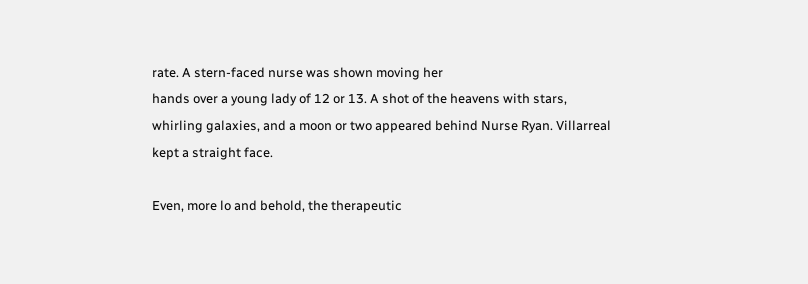rate. A stern-faced nurse was shown moving her
hands over a young lady of 12 or 13. A shot of the heavens with stars,
whirling galaxies, and a moon or two appeared behind Nurse Ryan. Villarreal
kept a straight face.

Even, more lo and behold, the therapeutic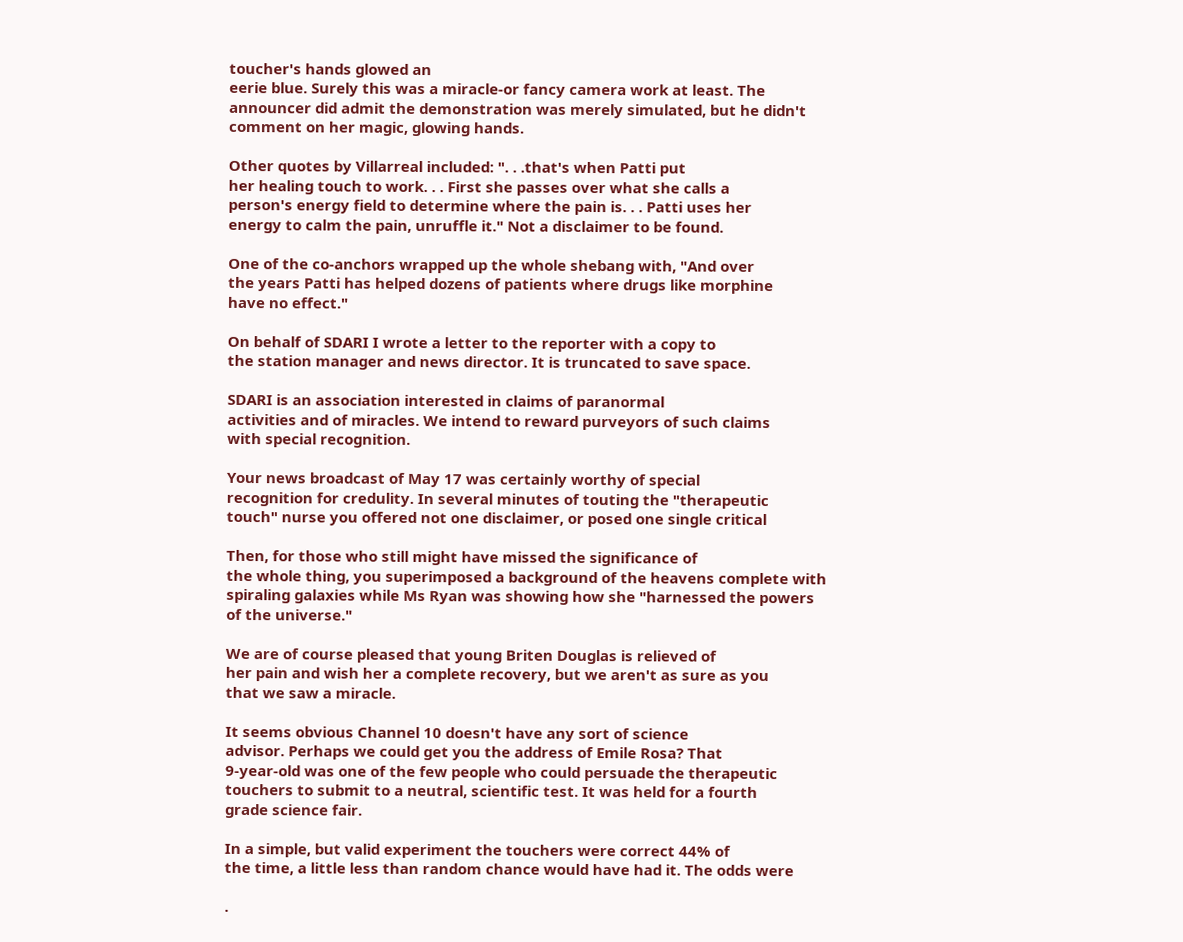toucher's hands glowed an
eerie blue. Surely this was a miracle-or fancy camera work at least. The
announcer did admit the demonstration was merely simulated, but he didn't
comment on her magic, glowing hands.

Other quotes by Villarreal included: ". . .that's when Patti put
her healing touch to work. . . First she passes over what she calls a
person's energy field to determine where the pain is. . . Patti uses her
energy to calm the pain, unruffle it." Not a disclaimer to be found.

One of the co-anchors wrapped up the whole shebang with, "And over
the years Patti has helped dozens of patients where drugs like morphine
have no effect."

On behalf of SDARI I wrote a letter to the reporter with a copy to
the station manager and news director. It is truncated to save space.

SDARI is an association interested in claims of paranormal
activities and of miracles. We intend to reward purveyors of such claims
with special recognition.

Your news broadcast of May 17 was certainly worthy of special
recognition for credulity. In several minutes of touting the "therapeutic
touch" nurse you offered not one disclaimer, or posed one single critical

Then, for those who still might have missed the significance of
the whole thing, you superimposed a background of the heavens complete with
spiraling galaxies while Ms Ryan was showing how she "harnessed the powers
of the universe."

We are of course pleased that young Briten Douglas is relieved of
her pain and wish her a complete recovery, but we aren't as sure as you
that we saw a miracle.

It seems obvious Channel 10 doesn't have any sort of science
advisor. Perhaps we could get you the address of Emile Rosa? That
9-year-old was one of the few people who could persuade the therapeutic
touchers to submit to a neutral, scientific test. It was held for a fourth
grade science fair.

In a simple, but valid experiment the touchers were correct 44% of
the time, a little less than random chance would have had it. The odds were

.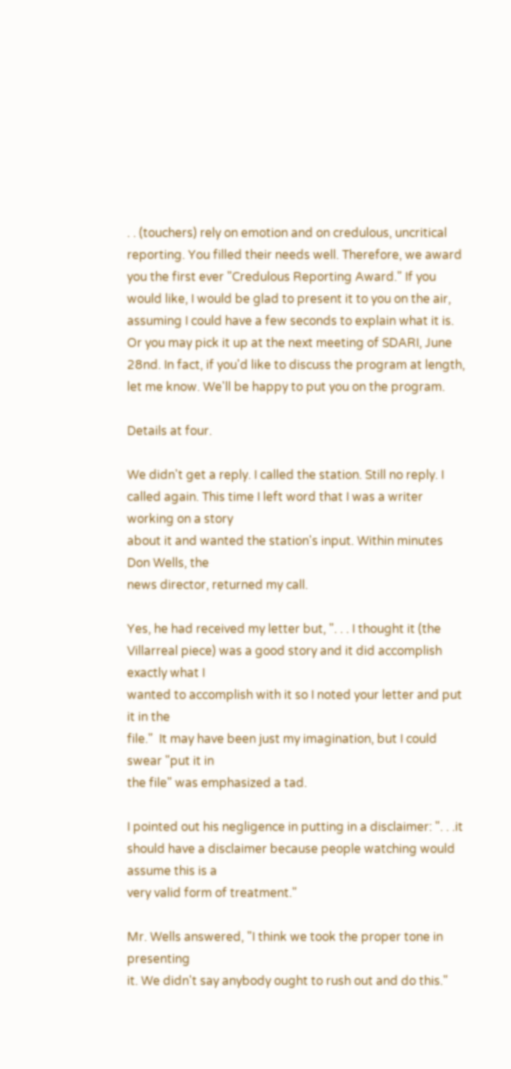. . (touchers) rely on emotion and on credulous, uncritical reporting. You filled their needs well. Therefore, we award you the first ever "Credulous Reporting Award." If you would like, I would be glad to present it to you on the air, assuming I could have a few seconds to explain what it is. Or you may pick it up at the next meeting of SDARI, June 28nd. In fact, if you'd like to discuss the program at length, let me know. We'll be happy to put you on the program.

Details at four.

We didn't get a reply. I called the station. Still no reply. I
called again. This time I left word that I was a writer working on a story
about it and wanted the station's input. Within minutes Don Wells, the
news director, returned my call.

Yes, he had received my letter but, ". . . I thought it (the
Villarreal piece) was a good story and it did accomplish exactly what I
wanted to accomplish with it so I noted your letter and put it in the
file."  It may have been just my imagination, but I could swear "put it in
the file" was emphasized a tad.

I pointed out his negligence in putting in a disclaimer: ". . .it
should have a disclaimer because people watching would assume this is a
very valid form of treatment."

Mr. Wells answered, "I think we took the proper tone in presenting
it. We didn't say anybody ought to rush out and do this."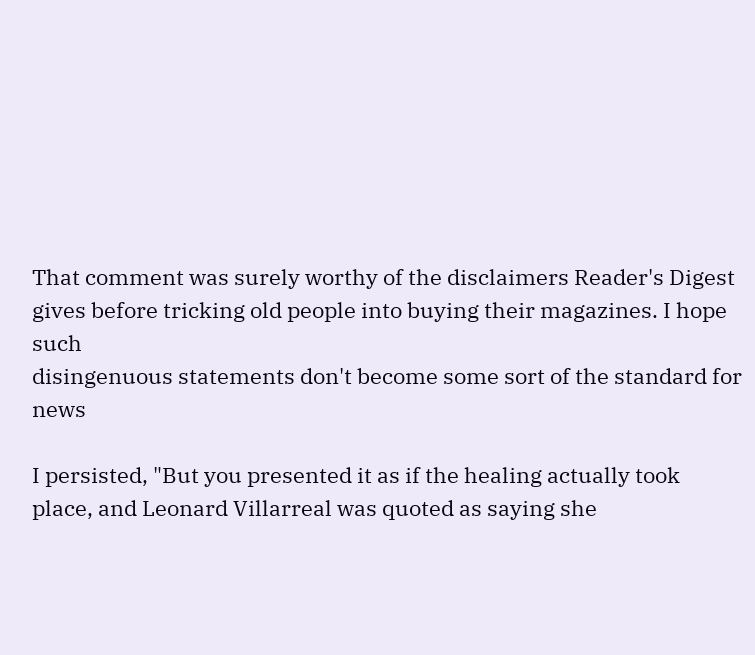That comment was surely worthy of the disclaimers Reader's Digest
gives before tricking old people into buying their magazines. I hope such
disingenuous statements don't become some sort of the standard for news

I persisted, "But you presented it as if the healing actually took
place, and Leonard Villarreal was quoted as saying she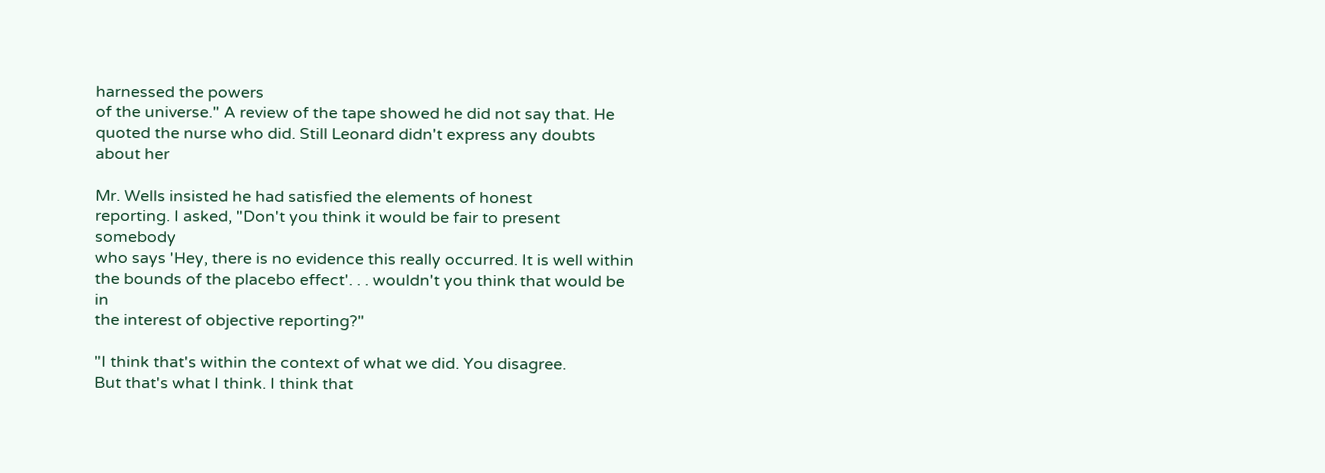harnessed the powers
of the universe." A review of the tape showed he did not say that. He
quoted the nurse who did. Still Leonard didn't express any doubts about her

Mr. Wells insisted he had satisfied the elements of honest
reporting. I asked, "Don't you think it would be fair to present somebody
who says 'Hey, there is no evidence this really occurred. It is well within
the bounds of the placebo effect'. . . wouldn't you think that would be in
the interest of objective reporting?"

"I think that's within the context of what we did. You disagree.
But that's what I think. I think that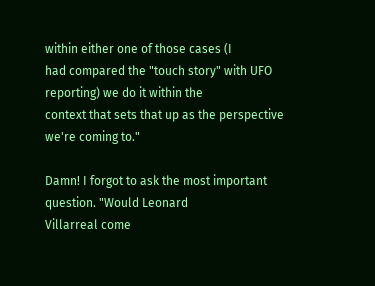within either one of those cases (I
had compared the "touch story" with UFO reporting) we do it within the
context that sets that up as the perspective we're coming to."

Damn! I forgot to ask the most important question. "Would Leonard
Villarreal come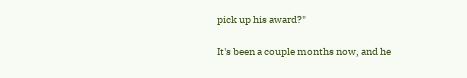pick up his award?"

It's been a couple months now, and he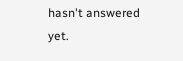hasn't answered yet.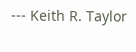--- Keith R. Taylor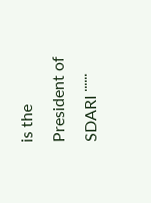is the President of SDARI ¨¨¨